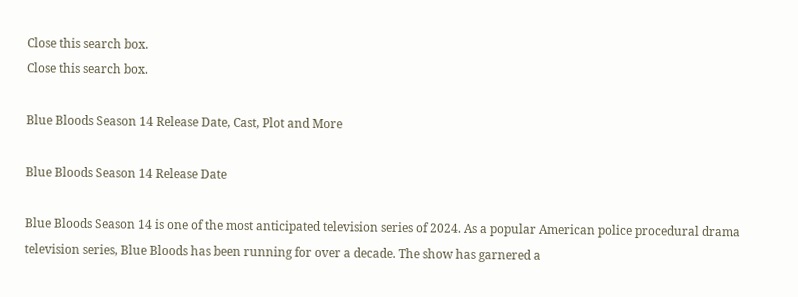Close this search box.
Close this search box.

Blue Bloods Season 14 Release Date, Cast, Plot and More

Blue Bloods Season 14 Release Date

Blue Bloods Season 14 is one of the most anticipated television series of 2024. As a popular American police procedural drama television series, Blue Bloods has been running for over a decade. The show has garnered a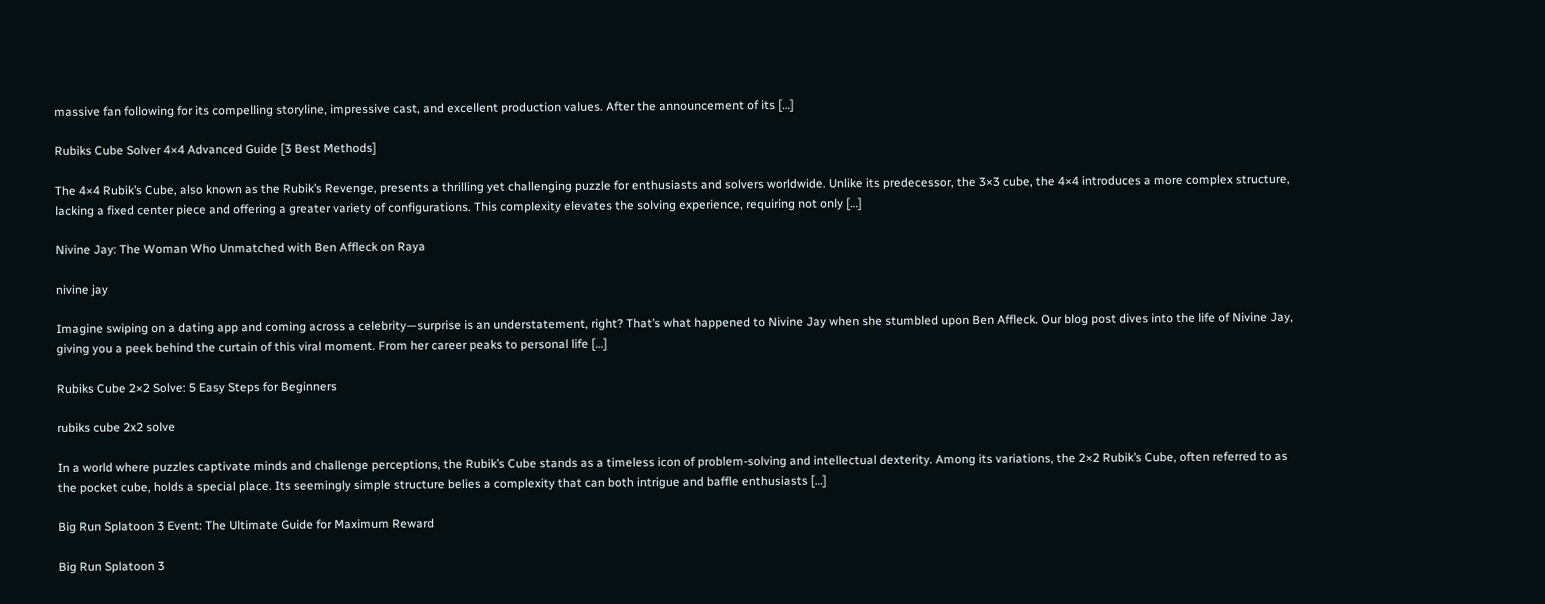massive fan following for its compelling storyline, impressive cast, and excellent production values. After the announcement of its […]

Rubiks Cube Solver 4×4 Advanced Guide [3 Best Methods]

The 4×4 Rubik’s Cube, also known as the Rubik’s Revenge, presents a thrilling yet challenging puzzle for enthusiasts and solvers worldwide. Unlike its predecessor, the 3×3 cube, the 4×4 introduces a more complex structure, lacking a fixed center piece and offering a greater variety of configurations. This complexity elevates the solving experience, requiring not only […]

Nivine Jay: The Woman Who Unmatched with Ben Affleck on Raya

nivine jay

Imagine swiping on a dating app and coming across a celebrity—surprise is an understatement, right? That’s what happened to Nivine Jay when she stumbled upon Ben Affleck. Our blog post dives into the life of Nivine Jay, giving you a peek behind the curtain of this viral moment. From her career peaks to personal life […]

Rubiks Cube 2×2 Solve: 5 Easy Steps for Beginners

rubiks cube 2x2 solve

In a world where puzzles captivate minds and challenge perceptions, the Rubik’s Cube stands as a timeless icon of problem-solving and intellectual dexterity. Among its variations, the 2×2 Rubik’s Cube, often referred to as the pocket cube, holds a special place. Its seemingly simple structure belies a complexity that can both intrigue and baffle enthusiasts […]

Big Run Splatoon 3 Event: The Ultimate Guide for Maximum Reward

Big Run Splatoon 3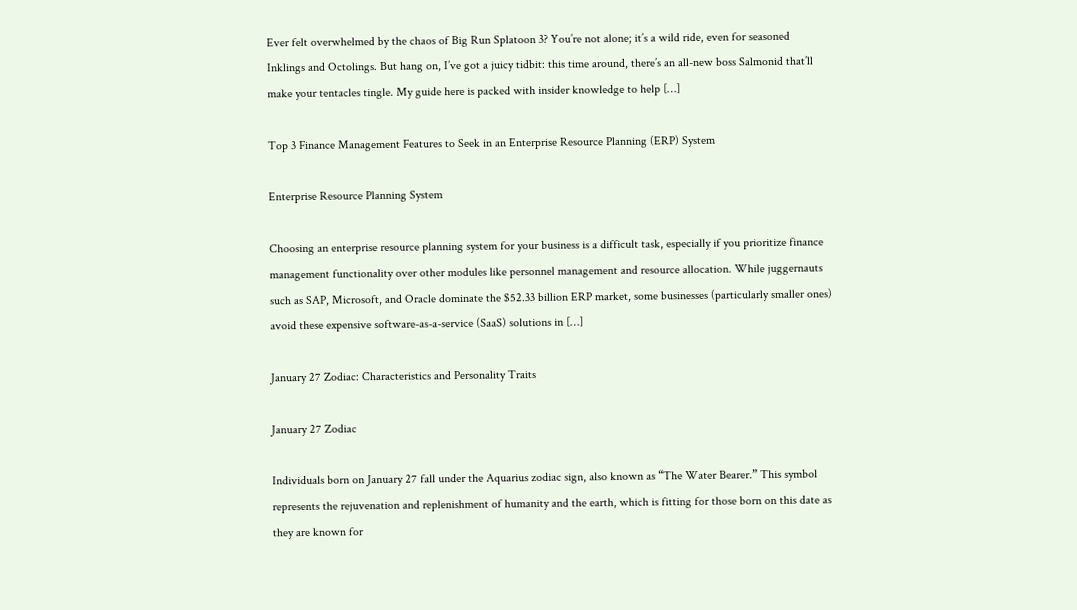Ever felt overwhelmed by the chaos of Big Run Splatoon 3? You’re not alone; it’s a wild ride, even for seasoned Inklings and Octolings. But hang on, I’ve got a juicy tidbit: this time around, there’s an all-new boss Salmonid that’ll make your tentacles tingle. My guide here is packed with insider knowledge to help […]

Top 3 Finance Management Features to Seek in an Enterprise Resource Planning (ERP) System

Enterprise Resource Planning System

Choosing an enterprise resource planning system for your business is a difficult task, especially if you prioritize finance management functionality over other modules like personnel management and resource allocation. While juggernauts such as SAP, Microsoft, and Oracle dominate the $52.33 billion ERP market, some businesses (particularly smaller ones) avoid these expensive software-as-a-service (SaaS) solutions in […]

January 27 Zodiac: Characteristics and Personality Traits

January 27 Zodiac

Individuals born on January 27 fall under the Aquarius zodiac sign, also known as “The Water Bearer.” This symbol represents the rejuvenation and replenishment of humanity and the earth, which is fitting for those born on this date as they are known for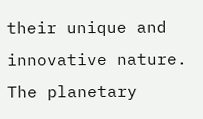their unique and innovative nature. The planetary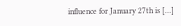influence for January 27th is […]